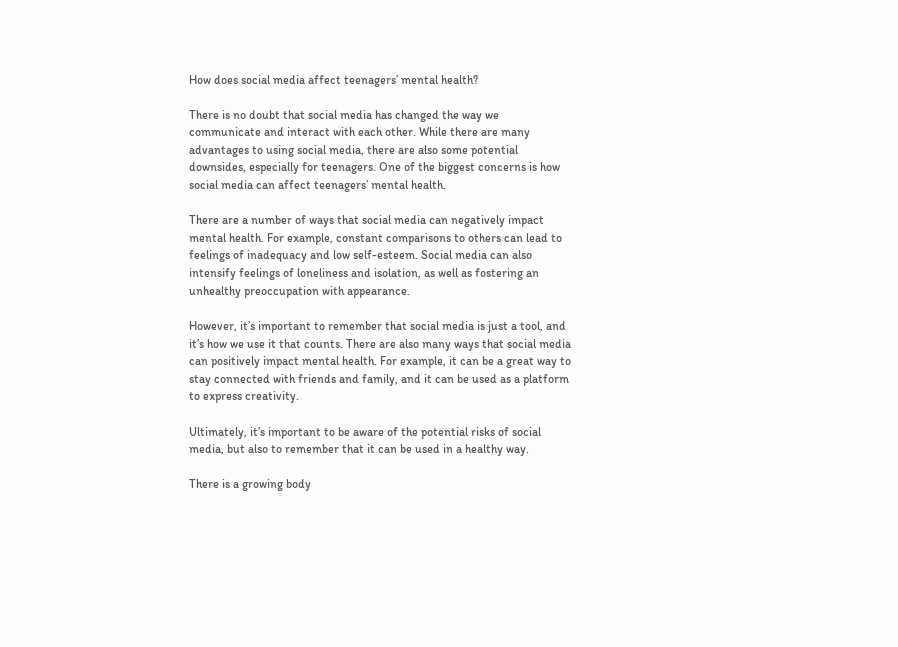How does social media affect teenagers’ mental health?

There is no doubt that social media has changed the way we communicate and interact with each other. While there are many advantages to using social media, there are also some potential downsides, especially for teenagers. One of the biggest concerns is how social media can affect teenagers’ mental health.

There are a number of ways that social media can negatively impact mental health. For example, constant comparisons to others can lead to feelings of inadequacy and low self-esteem. Social media can also intensify feelings of loneliness and isolation, as well as fostering an unhealthy preoccupation with appearance.

However, it’s important to remember that social media is just a tool, and it’s how we use it that counts. There are also many ways that social media can positively impact mental health. For example, it can be a great way to stay connected with friends and family, and it can be used as a platform to express creativity.

Ultimately, it’s important to be aware of the potential risks of social media, but also to remember that it can be used in a healthy way.

There is a growing body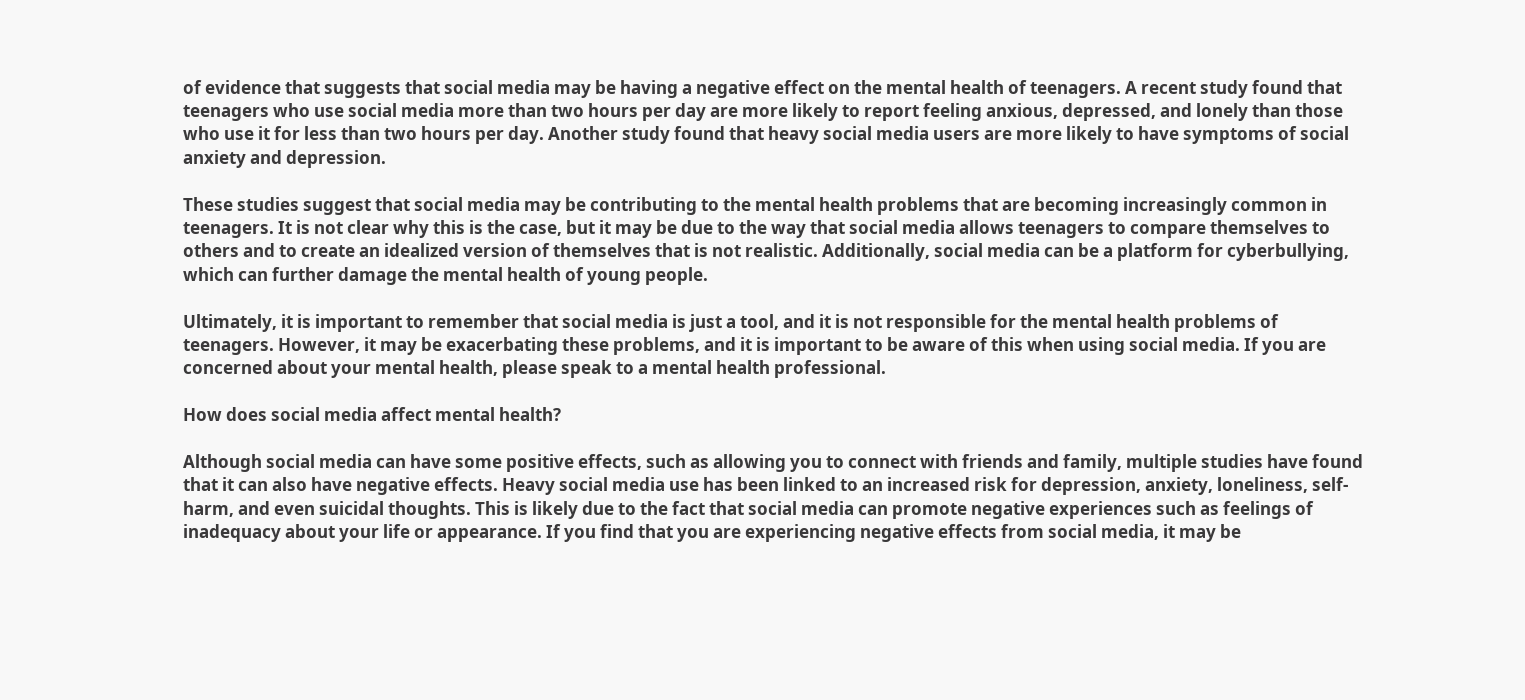of evidence that suggests that social media may be having a negative effect on the mental health of teenagers. A recent study found that teenagers who use social media more than two hours per day are more likely to report feeling anxious, depressed, and lonely than those who use it for less than two hours per day. Another study found that heavy social media users are more likely to have symptoms of social anxiety and depression.

These studies suggest that social media may be contributing to the mental health problems that are becoming increasingly common in teenagers. It is not clear why this is the case, but it may be due to the way that social media allows teenagers to compare themselves to others and to create an idealized version of themselves that is not realistic. Additionally, social media can be a platform for cyberbullying, which can further damage the mental health of young people.

Ultimately, it is important to remember that social media is just a tool, and it is not responsible for the mental health problems of teenagers. However, it may be exacerbating these problems, and it is important to be aware of this when using social media. If you are concerned about your mental health, please speak to a mental health professional.

How does social media affect mental health?

Although social media can have some positive effects, such as allowing you to connect with friends and family, multiple studies have found that it can also have negative effects. Heavy social media use has been linked to an increased risk for depression, anxiety, loneliness, self-harm, and even suicidal thoughts. This is likely due to the fact that social media can promote negative experiences such as feelings of inadequacy about your life or appearance. If you find that you are experiencing negative effects from social media, it may be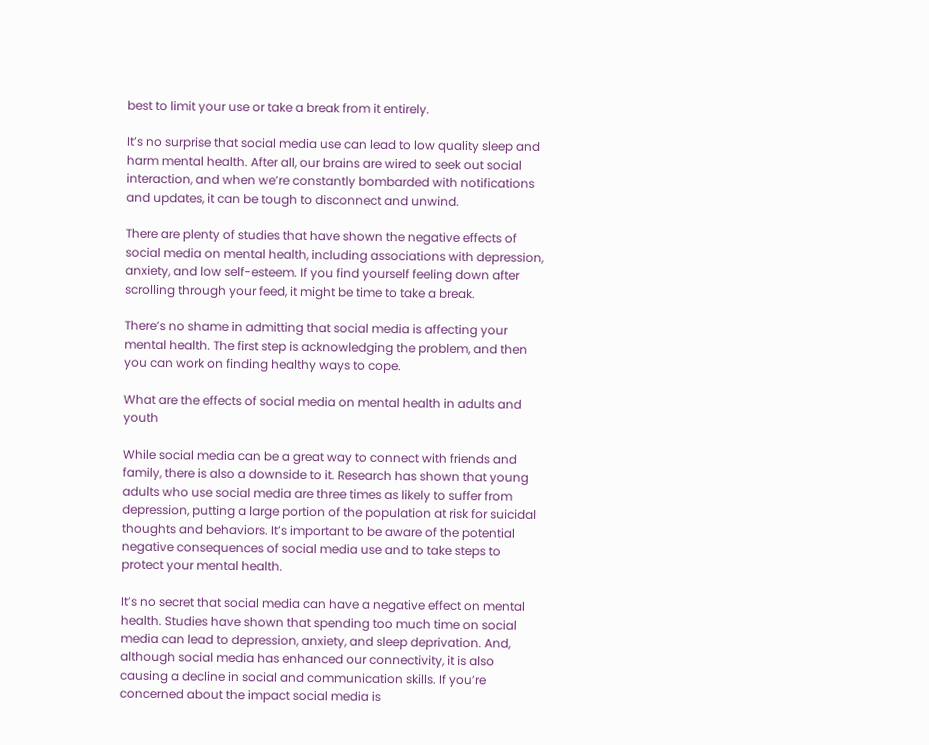best to limit your use or take a break from it entirely.

It’s no surprise that social media use can lead to low quality sleep and harm mental health. After all, our brains are wired to seek out social interaction, and when we’re constantly bombarded with notifications and updates, it can be tough to disconnect and unwind.

There are plenty of studies that have shown the negative effects of social media on mental health, including associations with depression, anxiety, and low self-esteem. If you find yourself feeling down after scrolling through your feed, it might be time to take a break.

There’s no shame in admitting that social media is affecting your mental health. The first step is acknowledging the problem, and then you can work on finding healthy ways to cope.

What are the effects of social media on mental health in adults and youth

While social media can be a great way to connect with friends and family, there is also a downside to it. Research has shown that young adults who use social media are three times as likely to suffer from depression, putting a large portion of the population at risk for suicidal thoughts and behaviors. It’s important to be aware of the potential negative consequences of social media use and to take steps to protect your mental health.

It’s no secret that social media can have a negative effect on mental health. Studies have shown that spending too much time on social media can lead to depression, anxiety, and sleep deprivation. And, although social media has enhanced our connectivity, it is also causing a decline in social and communication skills. If you’re concerned about the impact social media is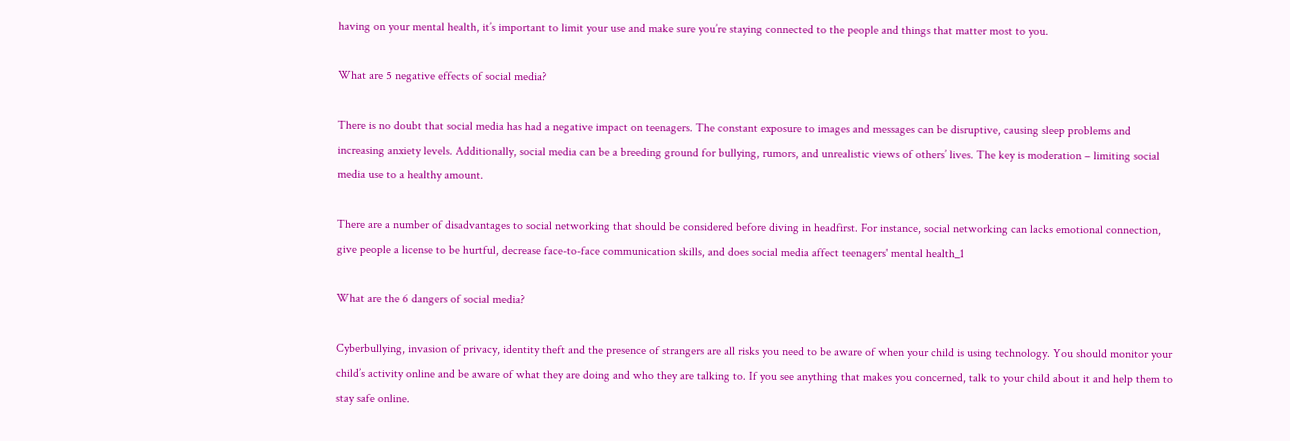having on your mental health, it’s important to limit your use and make sure you’re staying connected to the people and things that matter most to you.

What are 5 negative effects of social media?

There is no doubt that social media has had a negative impact on teenagers. The constant exposure to images and messages can be disruptive, causing sleep problems and increasing anxiety levels. Additionally, social media can be a breeding ground for bullying, rumors, and unrealistic views of others’ lives. The key is moderation – limiting social media use to a healthy amount.

There are a number of disadvantages to social networking that should be considered before diving in headfirst. For instance, social networking can lacks emotional connection, give people a license to be hurtful, decrease face-to-face communication skills, and does social media affect teenagers' mental health_1

What are the 6 dangers of social media?

Cyberbullying, invasion of privacy, identity theft and the presence of strangers are all risks you need to be aware of when your child is using technology. You should monitor your child’s activity online and be aware of what they are doing and who they are talking to. If you see anything that makes you concerned, talk to your child about it and help them to stay safe online.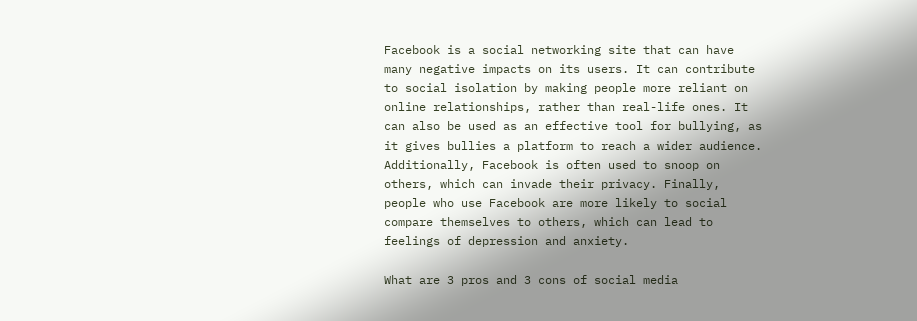Facebook is a social networking site that can have many negative impacts on its users. It can contribute to social isolation by making people more reliant on online relationships, rather than real-life ones. It can also be used as an effective tool for bullying, as it gives bullies a platform to reach a wider audience. Additionally, Facebook is often used to snoop on others, which can invade their privacy. Finally, people who use Facebook are more likely to social compare themselves to others, which can lead to feelings of depression and anxiety.

What are 3 pros and 3 cons of social media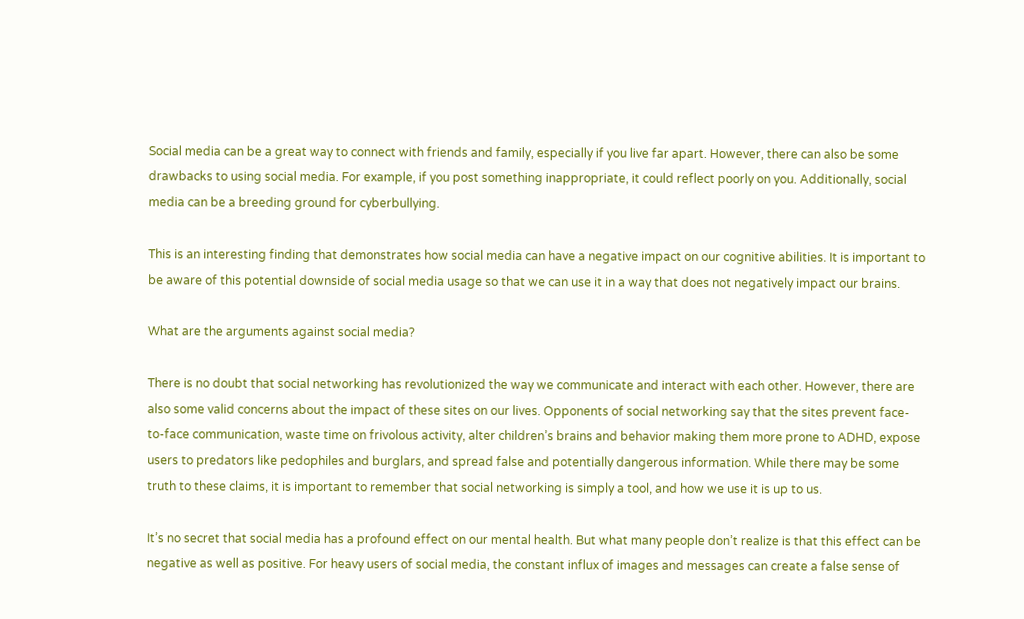Social media can be a great way to connect with friends and family, especially if you live far apart. However, there can also be some drawbacks to using social media. For example, if you post something inappropriate, it could reflect poorly on you. Additionally, social media can be a breeding ground for cyberbullying.

This is an interesting finding that demonstrates how social media can have a negative impact on our cognitive abilities. It is important to be aware of this potential downside of social media usage so that we can use it in a way that does not negatively impact our brains.

What are the arguments against social media?

There is no doubt that social networking has revolutionized the way we communicate and interact with each other. However, there are also some valid concerns about the impact of these sites on our lives. Opponents of social networking say that the sites prevent face-to-face communication, waste time on frivolous activity, alter children’s brains and behavior making them more prone to ADHD, expose users to predators like pedophiles and burglars, and spread false and potentially dangerous information. While there may be some truth to these claims, it is important to remember that social networking is simply a tool, and how we use it is up to us.

It’s no secret that social media has a profound effect on our mental health. But what many people don’t realize is that this effect can be negative as well as positive. For heavy users of social media, the constant influx of images and messages can create a false sense of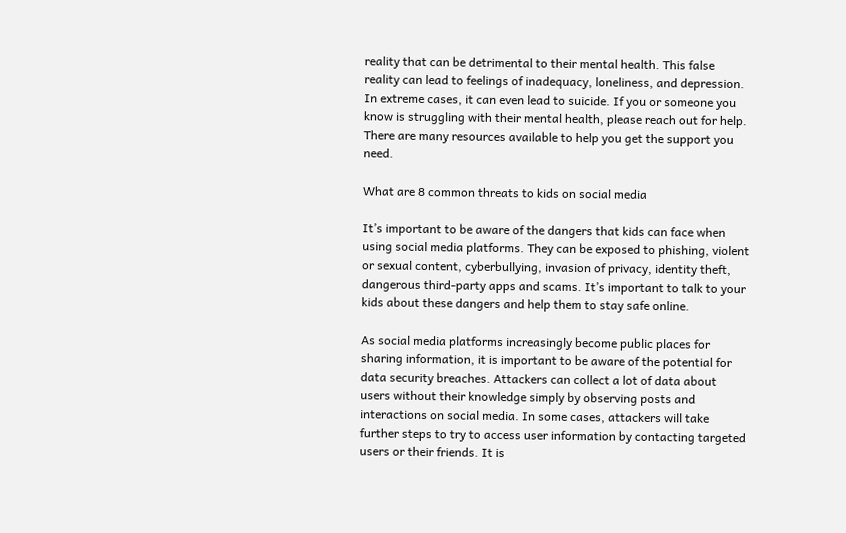reality that can be detrimental to their mental health. This false reality can lead to feelings of inadequacy, loneliness, and depression. In extreme cases, it can even lead to suicide. If you or someone you know is struggling with their mental health, please reach out for help. There are many resources available to help you get the support you need.

What are 8 common threats to kids on social media

It’s important to be aware of the dangers that kids can face when using social media platforms. They can be exposed to phishing, violent or sexual content, cyberbullying, invasion of privacy, identity theft, dangerous third-party apps and scams. It’s important to talk to your kids about these dangers and help them to stay safe online.

As social media platforms increasingly become public places for sharing information, it is important to be aware of the potential for data security breaches. Attackers can collect a lot of data about users without their knowledge simply by observing posts and interactions on social media. In some cases, attackers will take further steps to try to access user information by contacting targeted users or their friends. It is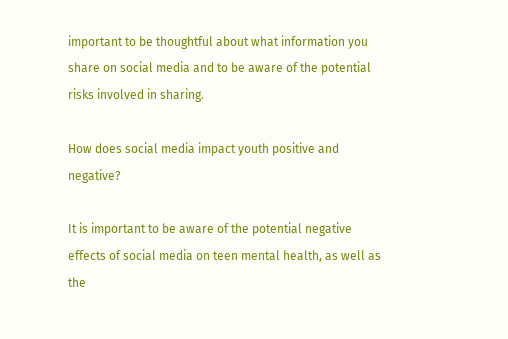important to be thoughtful about what information you share on social media and to be aware of the potential risks involved in sharing.

How does social media impact youth positive and negative?

It is important to be aware of the potential negative effects of social media on teen mental health, as well as the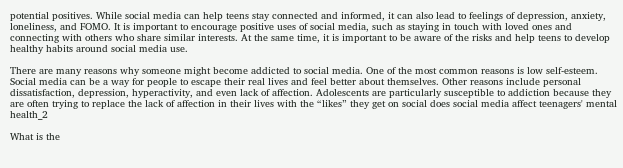potential positives. While social media can help teens stay connected and informed, it can also lead to feelings of depression, anxiety, loneliness, and FOMO. It is important to encourage positive uses of social media, such as staying in touch with loved ones and connecting with others who share similar interests. At the same time, it is important to be aware of the risks and help teens to develop healthy habits around social media use.

There are many reasons why someone might become addicted to social media. One of the most common reasons is low self-esteem. Social media can be a way for people to escape their real lives and feel better about themselves. Other reasons include personal dissatisfaction, depression, hyperactivity, and even lack of affection. Adolescents are particularly susceptible to addiction because they are often trying to replace the lack of affection in their lives with the “likes” they get on social does social media affect teenagers' mental health_2

What is the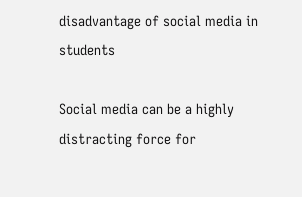disadvantage of social media in students

Social media can be a highly distracting force for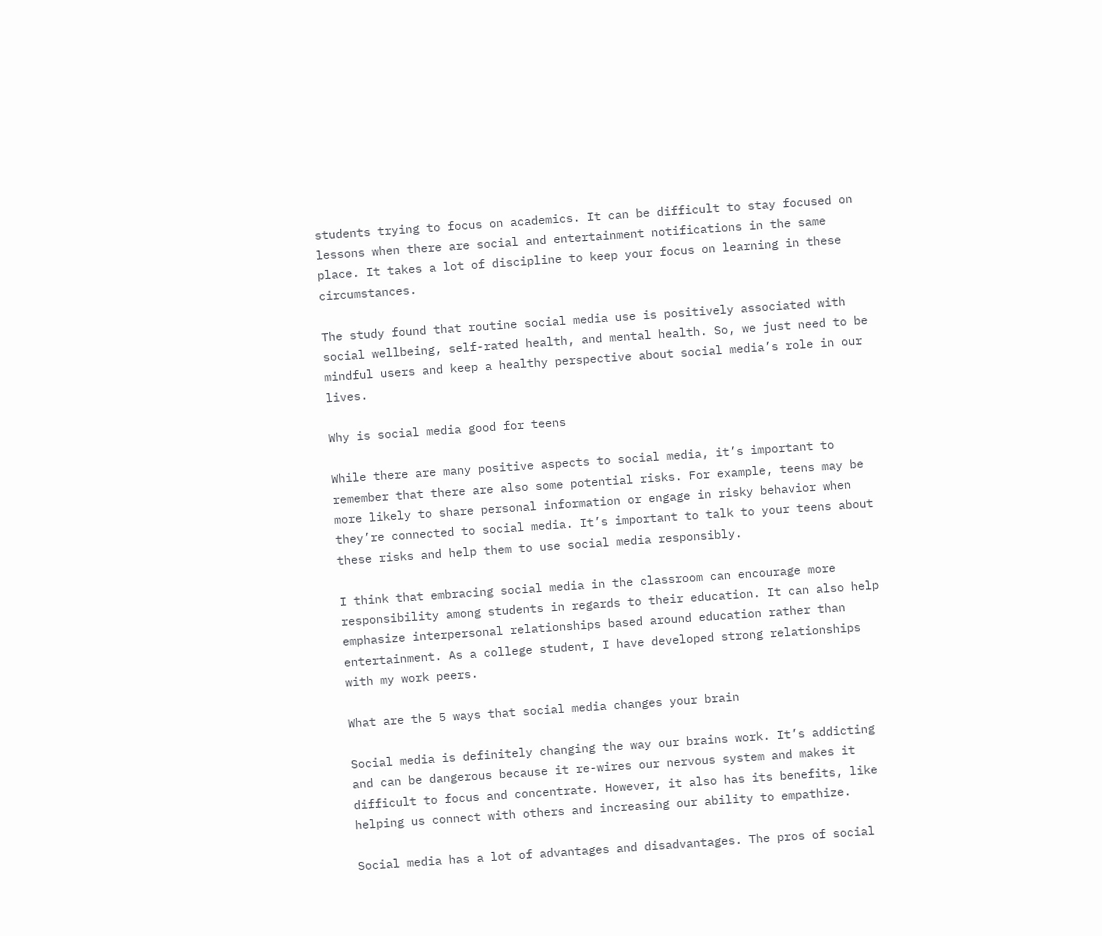students trying to focus on academics. It can be difficult to stay focused on lessons when there are social and entertainment notifications in the same place. It takes a lot of discipline to keep your focus on learning in these circumstances.

The study found that routine social media use is positively associated with social wellbeing, self-rated health, and mental health. So, we just need to be mindful users and keep a healthy perspective about social media’s role in our lives.

Why is social media good for teens

While there are many positive aspects to social media, it’s important to remember that there are also some potential risks. For example, teens may be more likely to share personal information or engage in risky behavior when they’re connected to social media. It’s important to talk to your teens about these risks and help them to use social media responsibly.

I think that embracing social media in the classroom can encourage more responsibility among students in regards to their education. It can also help emphasize interpersonal relationships based around education rather than entertainment. As a college student, I have developed strong relationships with my work peers.

What are the 5 ways that social media changes your brain

Social media is definitely changing the way our brains work. It’s addicting and can be dangerous because it re-wires our nervous system and makes it difficult to focus and concentrate. However, it also has its benefits, like helping us connect with others and increasing our ability to empathize.

Social media has a lot of advantages and disadvantages. The pros of social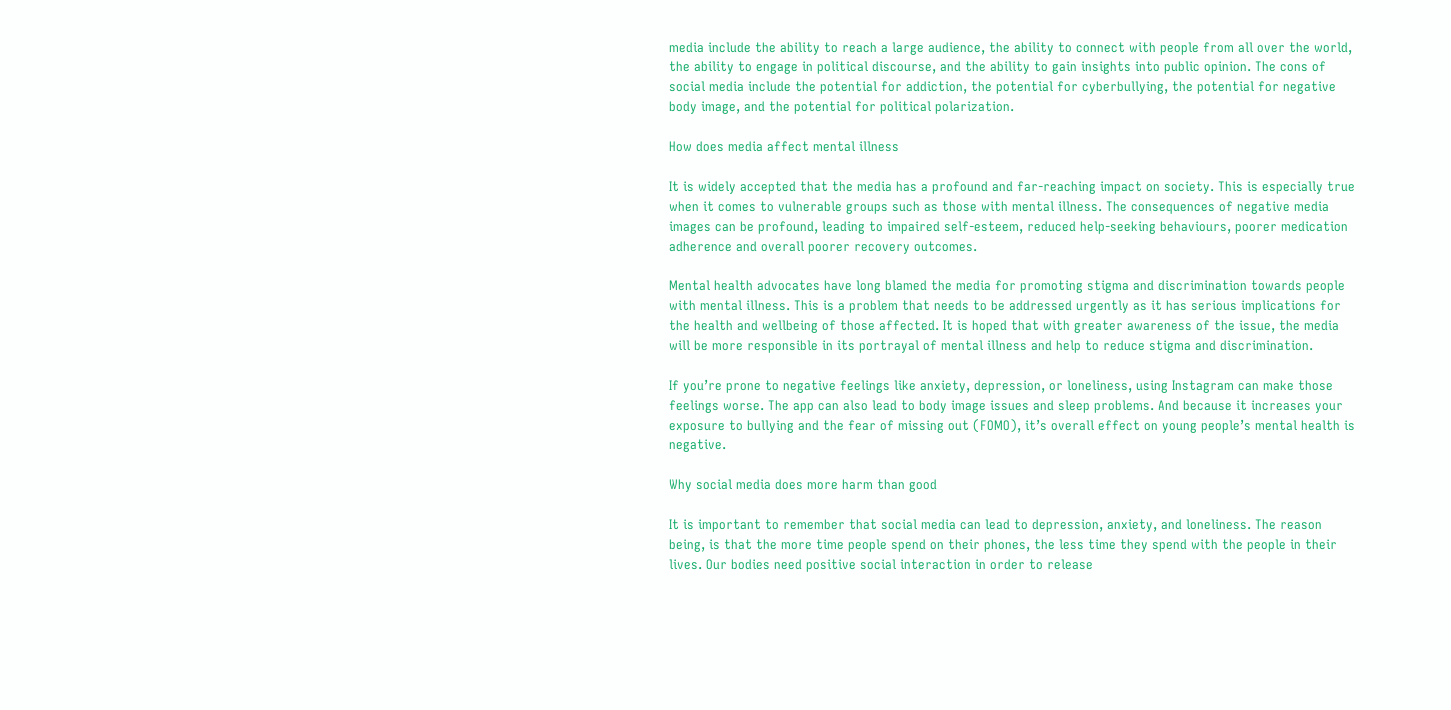media include the ability to reach a large audience, the ability to connect with people from all over the world, the ability to engage in political discourse, and the ability to gain insights into public opinion. The cons of social media include the potential for addiction, the potential for cyberbullying, the potential for negative body image, and the potential for political polarization.

How does media affect mental illness

It is widely accepted that the media has a profound and far-reaching impact on society. This is especially true when it comes to vulnerable groups such as those with mental illness. The consequences of negative media images can be profound, leading to impaired self-esteem, reduced help-seeking behaviours, poorer medication adherence and overall poorer recovery outcomes.

Mental health advocates have long blamed the media for promoting stigma and discrimination towards people with mental illness. This is a problem that needs to be addressed urgently as it has serious implications for the health and wellbeing of those affected. It is hoped that with greater awareness of the issue, the media will be more responsible in its portrayal of mental illness and help to reduce stigma and discrimination.

If you’re prone to negative feelings like anxiety, depression, or loneliness, using Instagram can make those feelings worse. The app can also lead to body image issues and sleep problems. And because it increases your exposure to bullying and the fear of missing out (FOMO), it’s overall effect on young people’s mental health is negative.

Why social media does more harm than good

It is important to remember that social media can lead to depression, anxiety, and loneliness. The reason being, is that the more time people spend on their phones, the less time they spend with the people in their lives. Our bodies need positive social interaction in order to release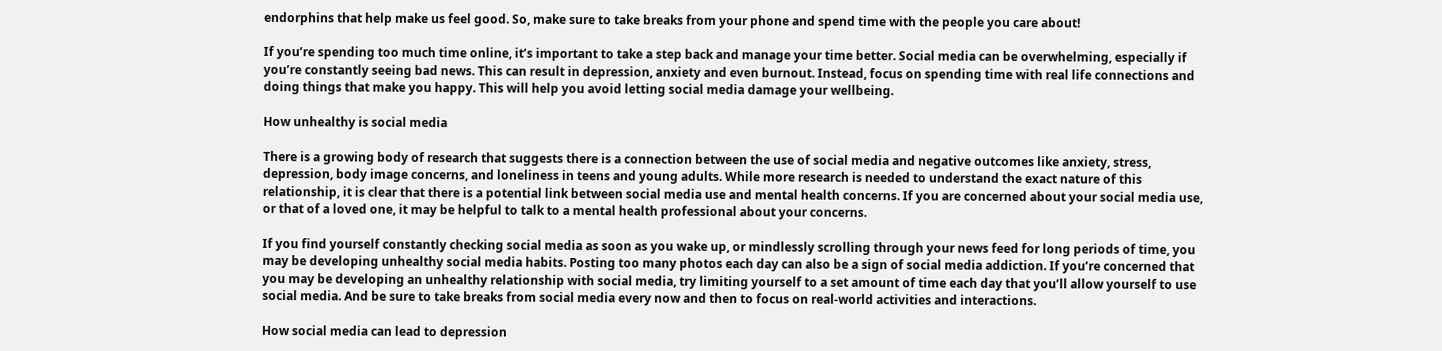endorphins that help make us feel good. So, make sure to take breaks from your phone and spend time with the people you care about!

If you’re spending too much time online, it’s important to take a step back and manage your time better. Social media can be overwhelming, especially if you’re constantly seeing bad news. This can result in depression, anxiety and even burnout. Instead, focus on spending time with real life connections and doing things that make you happy. This will help you avoid letting social media damage your wellbeing.

How unhealthy is social media

There is a growing body of research that suggests there is a connection between the use of social media and negative outcomes like anxiety, stress, depression, body image concerns, and loneliness in teens and young adults. While more research is needed to understand the exact nature of this relationship, it is clear that there is a potential link between social media use and mental health concerns. If you are concerned about your social media use, or that of a loved one, it may be helpful to talk to a mental health professional about your concerns.

If you find yourself constantly checking social media as soon as you wake up, or mindlessly scrolling through your news feed for long periods of time, you may be developing unhealthy social media habits. Posting too many photos each day can also be a sign of social media addiction. If you’re concerned that you may be developing an unhealthy relationship with social media, try limiting yourself to a set amount of time each day that you’ll allow yourself to use social media. And be sure to take breaks from social media every now and then to focus on real-world activities and interactions.

How social media can lead to depression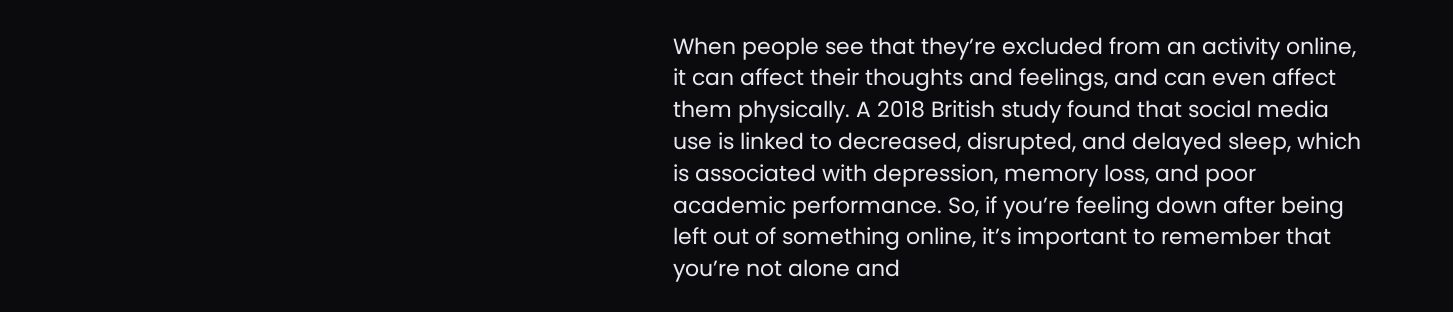When people see that they’re excluded from an activity online, it can affect their thoughts and feelings, and can even affect them physically. A 2018 British study found that social media use is linked to decreased, disrupted, and delayed sleep, which is associated with depression, memory loss, and poor academic performance. So, if you’re feeling down after being left out of something online, it’s important to remember that you’re not alone and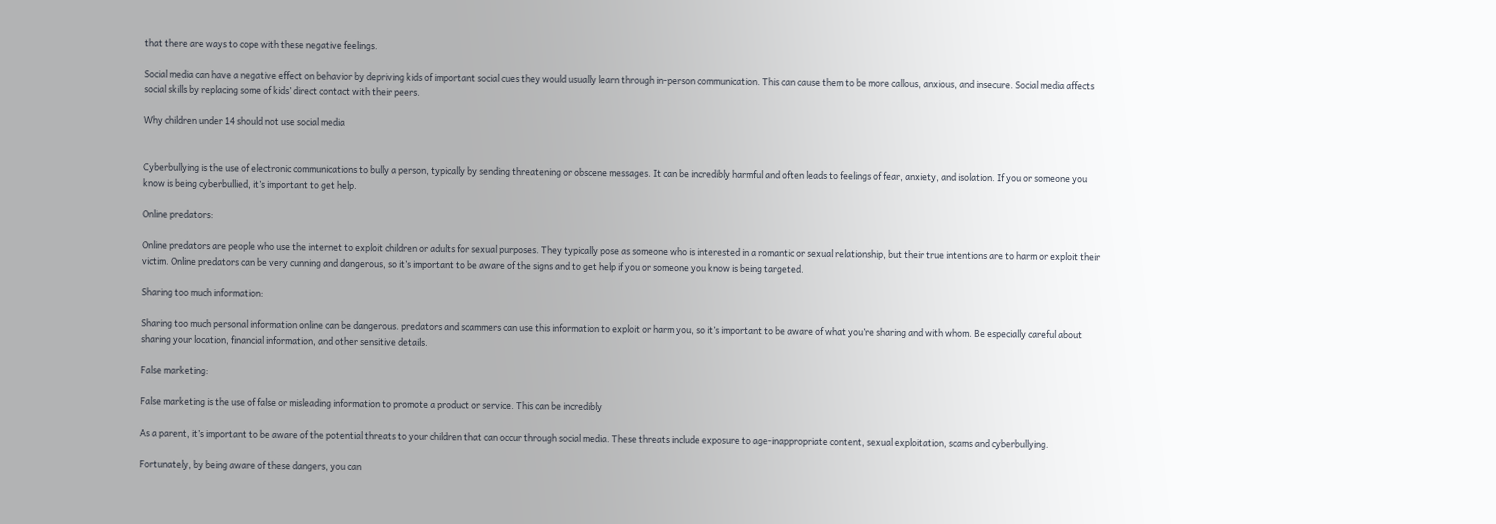that there are ways to cope with these negative feelings.

Social media can have a negative effect on behavior by depriving kids of important social cues they would usually learn through in-person communication. This can cause them to be more callous, anxious, and insecure. Social media affects social skills by replacing some of kids’ direct contact with their peers.

Why children under 14 should not use social media


Cyberbullying is the use of electronic communications to bully a person, typically by sending threatening or obscene messages. It can be incredibly harmful and often leads to feelings of fear, anxiety, and isolation. If you or someone you know is being cyberbullied, it’s important to get help.

Online predators:

Online predators are people who use the internet to exploit children or adults for sexual purposes. They typically pose as someone who is interested in a romantic or sexual relationship, but their true intentions are to harm or exploit their victim. Online predators can be very cunning and dangerous, so it’s important to be aware of the signs and to get help if you or someone you know is being targeted.

Sharing too much information:

Sharing too much personal information online can be dangerous. predators and scammers can use this information to exploit or harm you, so it’s important to be aware of what you’re sharing and with whom. Be especially careful about sharing your location, financial information, and other sensitive details.

False marketing:

False marketing is the use of false or misleading information to promote a product or service. This can be incredibly

As a parent, it’s important to be aware of the potential threats to your children that can occur through social media. These threats include exposure to age-inappropriate content, sexual exploitation, scams and cyberbullying.

Fortunately, by being aware of these dangers, you can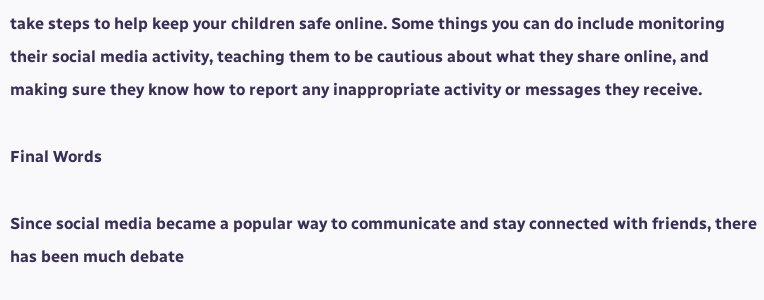take steps to help keep your children safe online. Some things you can do include monitoring their social media activity, teaching them to be cautious about what they share online, and making sure they know how to report any inappropriate activity or messages they receive.

Final Words

Since social media became a popular way to communicate and stay connected with friends, there has been much debate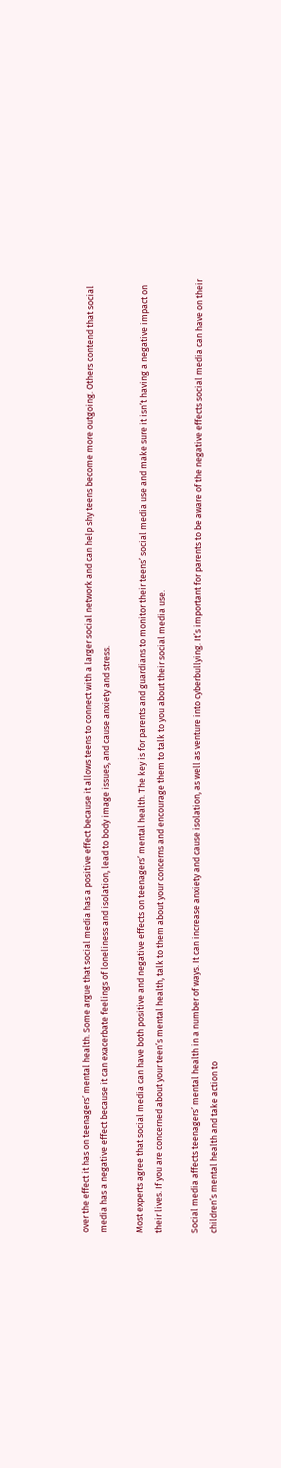over the effect it has on teenagers’ mental health. Some argue that social media has a positive effect because it allows teens to connect with a larger social network and can help shy teens become more outgoing. Others contend that social media has a negative effect because it can exacerbate feelings of loneliness and isolation, lead to body image issues, and cause anxiety and stress.

Most experts agree that social media can have both positive and negative effects on teenagers’ mental health. The key is for parents and guardians to monitor their teens’ social media use and make sure it isn’t having a negative impact on their lives. If you are concerned about your teen’s mental health, talk to them about your concerns and encourage them to talk to you about their social media use.

Social media affects teenagers’ mental health in a number of ways. It can increase anxiety and cause isolation, as well as venture into cyberbullying. It’s important for parents to be aware of the negative effects social media can have on their children’s mental health and take action to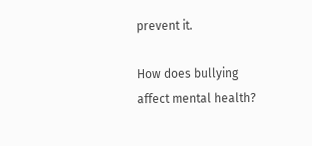prevent it.

How does bullying affect mental health?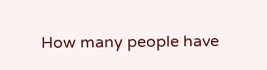How many people have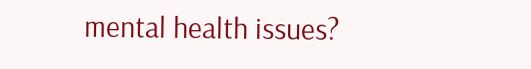mental health issues?